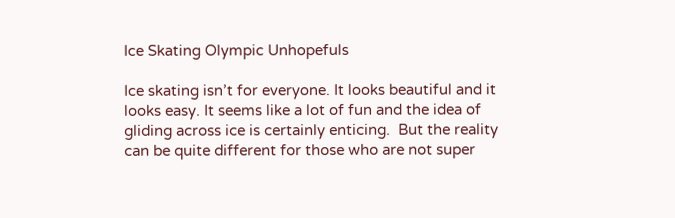Ice Skating Olympic Unhopefuls

Ice skating isn’t for everyone. It looks beautiful and it looks easy. It seems like a lot of fun and the idea of gliding across ice is certainly enticing.  But the reality can be quite different for those who are not super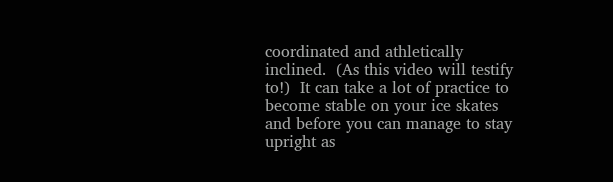coordinated and athletically inclined.  (As this video will testify to!)  It can take a lot of practice to become stable on your ice skates and before you can manage to stay upright as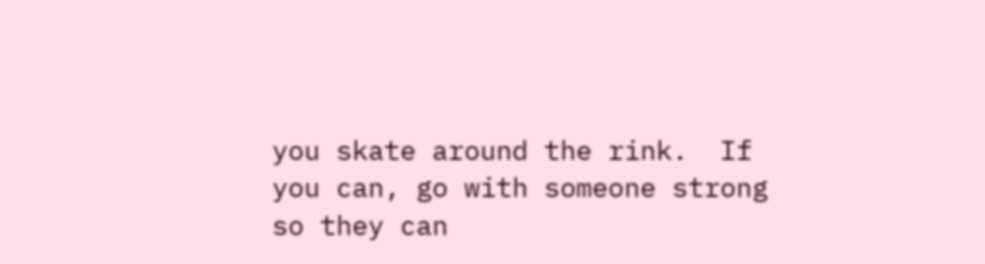you skate around the rink.  If you can, go with someone strong so they can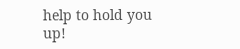help to hold you up!